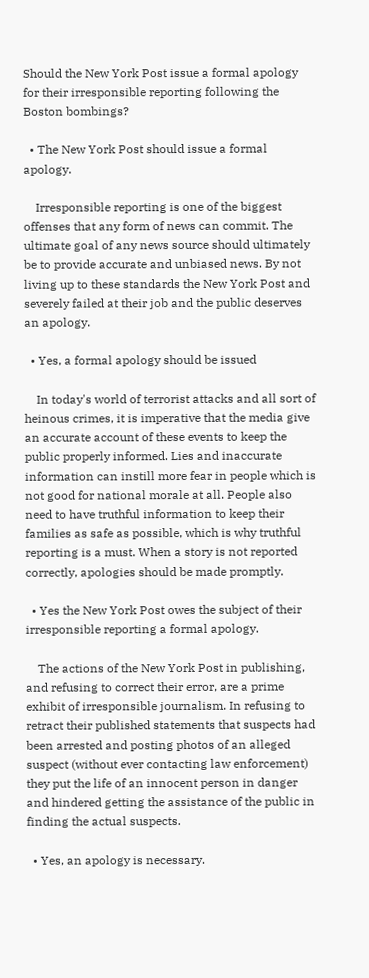Should the New York Post issue a formal apology for their irresponsible reporting following the Boston bombings?

  • The New York Post should issue a formal apology.

    Irresponsible reporting is one of the biggest offenses that any form of news can commit. The ultimate goal of any news source should ultimately be to provide accurate and unbiased news. By not living up to these standards the New York Post and severely failed at their job and the public deserves an apology.

  • Yes, a formal apology should be issued

    In today's world of terrorist attacks and all sort of heinous crimes, it is imperative that the media give an accurate account of these events to keep the public properly informed. Lies and inaccurate information can instill more fear in people which is not good for national morale at all. People also need to have truthful information to keep their families as safe as possible, which is why truthful reporting is a must. When a story is not reported correctly, apologies should be made promptly.

  • Yes the New York Post owes the subject of their irresponsible reporting a formal apology.

    The actions of the New York Post in publishing, and refusing to correct their error, are a prime exhibit of irresponsible journalism. In refusing to retract their published statements that suspects had been arrested and posting photos of an alleged suspect (without ever contacting law enforcement) they put the life of an innocent person in danger and hindered getting the assistance of the public in finding the actual suspects.

  • Yes, an apology is necessary.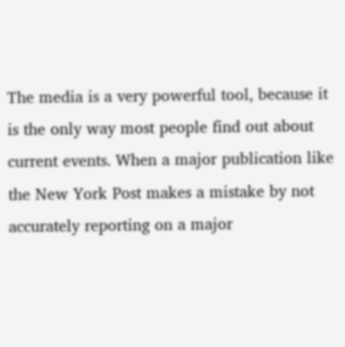The media is a very powerful tool, because it is the only way most people find out about current events. When a major publication like the New York Post makes a mistake by not accurately reporting on a major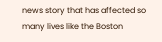news story that has affected so many lives like the Boston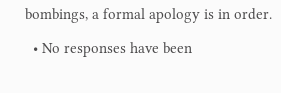bombings, a formal apology is in order.

  • No responses have been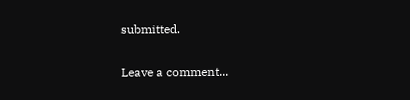submitted.

Leave a comment...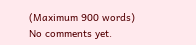(Maximum 900 words)
No comments yet.